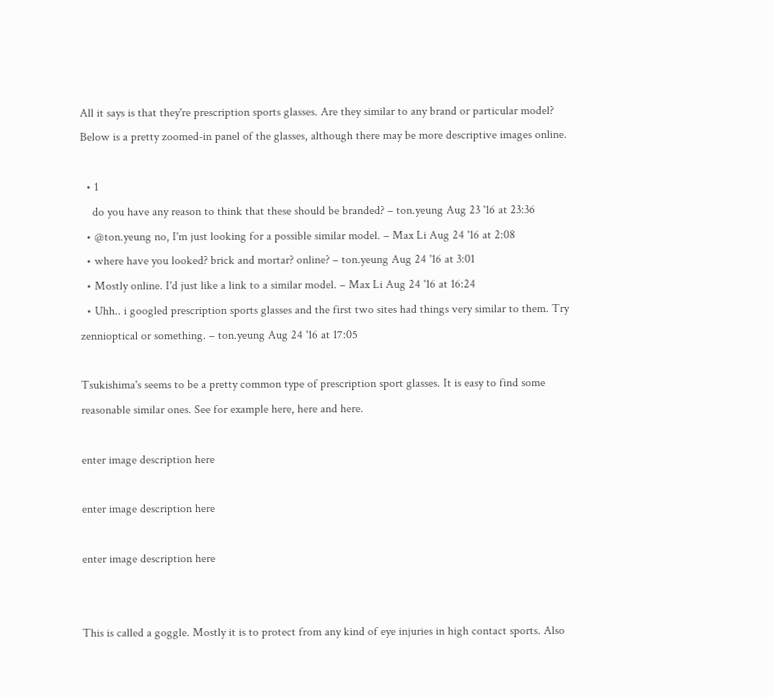All it says is that they're prescription sports glasses. Are they similar to any brand or particular model? Below is a pretty zoomed-in panel of the glasses, although there may be more descriptive images online.

  • 1
    do you have any reason to think that these should be branded? – ton.yeung Aug 23 '16 at 23:36
  • @ton.yeung no, I'm just looking for a possible similar model. – Max Li Aug 24 '16 at 2:08
  • where have you looked? brick and mortar? online? – ton.yeung Aug 24 '16 at 3:01
  • Mostly online. I'd just like a link to a similar model. – Max Li Aug 24 '16 at 16:24
  • Uhh.. i googled prescription sports glasses and the first two sites had things very similar to them. Try zennioptical or something. – ton.yeung Aug 24 '16 at 17:05

Tsukishima's seems to be a pretty common type of prescription sport glasses. It is easy to find some reasonable similar ones. See for example here, here and here.

enter image description here

enter image description here

enter image description here


This is called a goggle. Mostly it is to protect from any kind of eye injuries in high contact sports. Also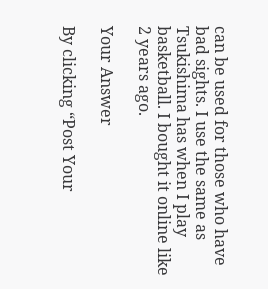can be used for those who have bad sights. I use the same as Tsukishima has when I play basketball. I bought it online like 2 years ago.

Your Answer

By clicking “Post Your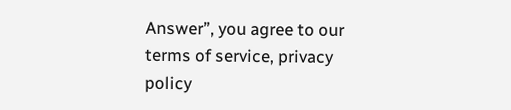Answer”, you agree to our terms of service, privacy policy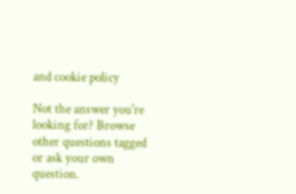and cookie policy

Not the answer you're looking for? Browse other questions tagged or ask your own question.